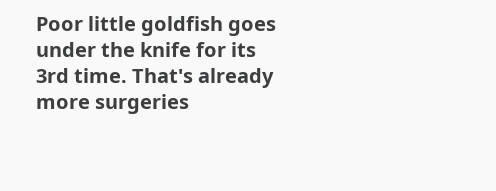Poor little goldfish goes under the knife for its 3rd time. That's already more surgeries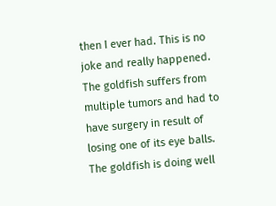then I ever had. This is no joke and really happened. The goldfish suffers from multiple tumors and had to have surgery in result of losing one of its eye balls. The goldfish is doing well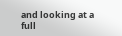and looking at a full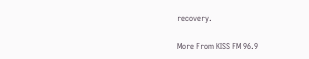recovery.

More From KISS FM 96.9